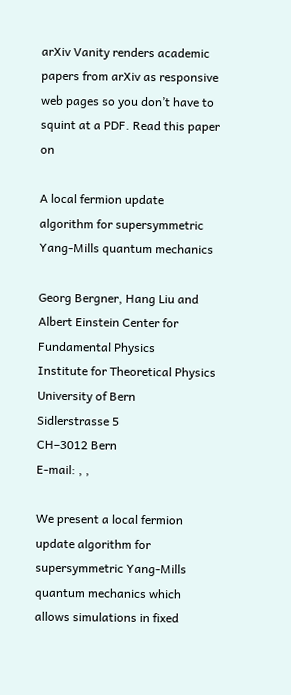arXiv Vanity renders academic papers from arXiv as responsive web pages so you don’t have to squint at a PDF. Read this paper on

A local fermion update algorithm for supersymmetric Yang-Mills quantum mechanics

Georg Bergner, Hang Liu and
Albert Einstein Center for Fundamental Physics
Institute for Theoretical Physics
University of Bern
Sidlerstrasse 5
CH–3012 Bern
E-mail: , ,

We present a local fermion update algorithm for supersymmetric Yang-Mills quantum mechanics which allows simulations in fixed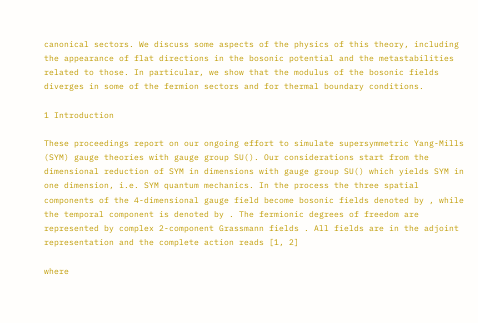canonical sectors. We discuss some aspects of the physics of this theory, including the appearance of flat directions in the bosonic potential and the metastabilities related to those. In particular, we show that the modulus of the bosonic fields diverges in some of the fermion sectors and for thermal boundary conditions.

1 Introduction

These proceedings report on our ongoing effort to simulate supersymmetric Yang-Mills (SYM) gauge theories with gauge group SU(). Our considerations start from the dimensional reduction of SYM in dimensions with gauge group SU() which yields SYM in one dimension, i.e. SYM quantum mechanics. In the process the three spatial components of the 4-dimensional gauge field become bosonic fields denoted by , while the temporal component is denoted by . The fermionic degrees of freedom are represented by complex 2-component Grassmann fields . All fields are in the adjoint representation and the complete action reads [1, 2]

where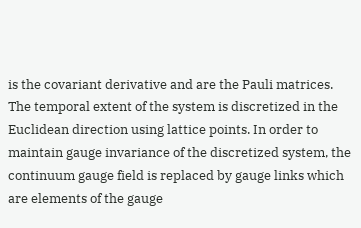is the covariant derivative and are the Pauli matrices. The temporal extent of the system is discretized in the Euclidean direction using lattice points. In order to maintain gauge invariance of the discretized system, the continuum gauge field is replaced by gauge links which are elements of the gauge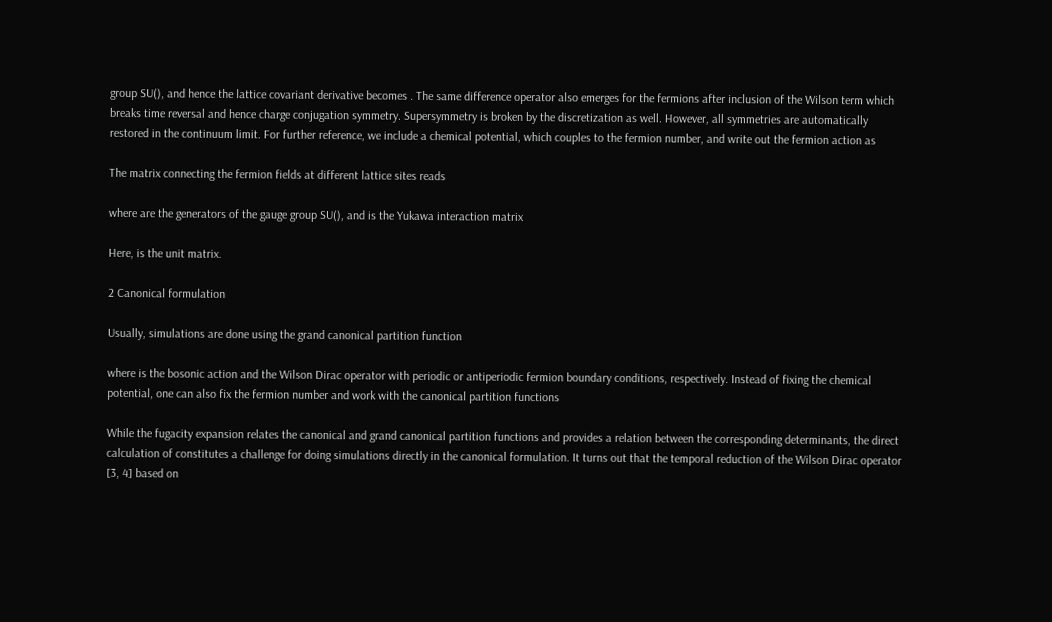group SU(), and hence the lattice covariant derivative becomes . The same difference operator also emerges for the fermions after inclusion of the Wilson term which breaks time reversal and hence charge conjugation symmetry. Supersymmetry is broken by the discretization as well. However, all symmetries are automatically restored in the continuum limit. For further reference, we include a chemical potential, which couples to the fermion number, and write out the fermion action as

The matrix connecting the fermion fields at different lattice sites reads

where are the generators of the gauge group SU(), and is the Yukawa interaction matrix

Here, is the unit matrix.

2 Canonical formulation

Usually, simulations are done using the grand canonical partition function

where is the bosonic action and the Wilson Dirac operator with periodic or antiperiodic fermion boundary conditions, respectively. Instead of fixing the chemical potential, one can also fix the fermion number and work with the canonical partition functions

While the fugacity expansion relates the canonical and grand canonical partition functions and provides a relation between the corresponding determinants, the direct calculation of constitutes a challenge for doing simulations directly in the canonical formulation. It turns out that the temporal reduction of the Wilson Dirac operator [3, 4] based on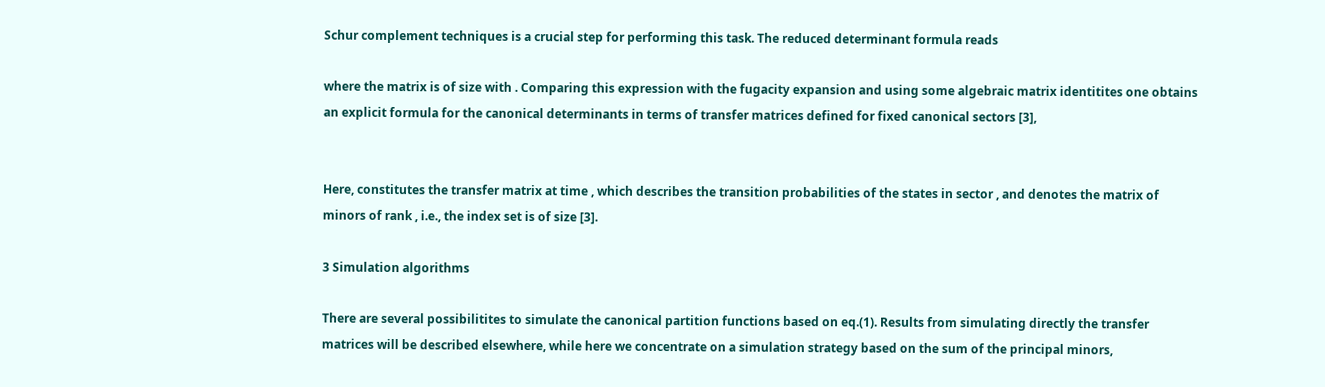Schur complement techniques is a crucial step for performing this task. The reduced determinant formula reads

where the matrix is of size with . Comparing this expression with the fugacity expansion and using some algebraic matrix identitites one obtains an explicit formula for the canonical determinants in terms of transfer matrices defined for fixed canonical sectors [3],


Here, constitutes the transfer matrix at time , which describes the transition probabilities of the states in sector , and denotes the matrix of minors of rank , i.e., the index set is of size [3].

3 Simulation algorithms

There are several possibilitites to simulate the canonical partition functions based on eq.(1). Results from simulating directly the transfer matrices will be described elsewhere, while here we concentrate on a simulation strategy based on the sum of the principal minors,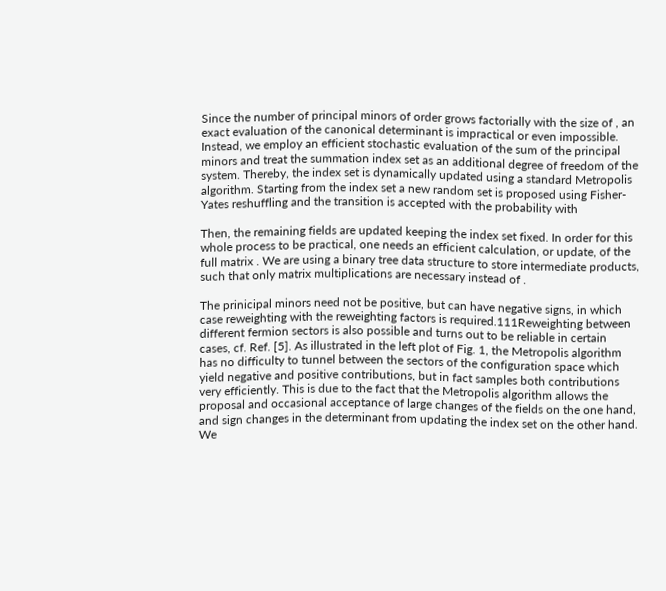Since the number of principal minors of order grows factorially with the size of , an exact evaluation of the canonical determinant is impractical or even impossible. Instead, we employ an efficient stochastic evaluation of the sum of the principal minors and treat the summation index set as an additional degree of freedom of the system. Thereby, the index set is dynamically updated using a standard Metropolis algorithm. Starting from the index set a new random set is proposed using Fisher-Yates reshuffling and the transition is accepted with the probability with

Then, the remaining fields are updated keeping the index set fixed. In order for this whole process to be practical, one needs an efficient calculation, or update, of the full matrix . We are using a binary tree data structure to store intermediate products, such that only matrix multiplications are necessary instead of .

The prinicipal minors need not be positive, but can have negative signs, in which case reweighting with the reweighting factors is required.111Reweighting between different fermion sectors is also possible and turns out to be reliable in certain cases, cf. Ref. [5]. As illustrated in the left plot of Fig. 1, the Metropolis algorithm has no difficulty to tunnel between the sectors of the configuration space which yield negative and positive contributions, but in fact samples both contributions very efficiently. This is due to the fact that the Metropolis algorithm allows the proposal and occasional acceptance of large changes of the fields on the one hand, and sign changes in the determinant from updating the index set on the other hand. We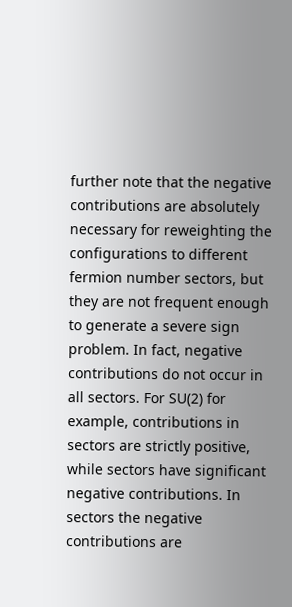further note that the negative contributions are absolutely necessary for reweighting the configurations to different fermion number sectors, but they are not frequent enough to generate a severe sign problem. In fact, negative contributions do not occur in all sectors. For SU(2) for example, contributions in sectors are strictly positive, while sectors have significant negative contributions. In sectors the negative contributions are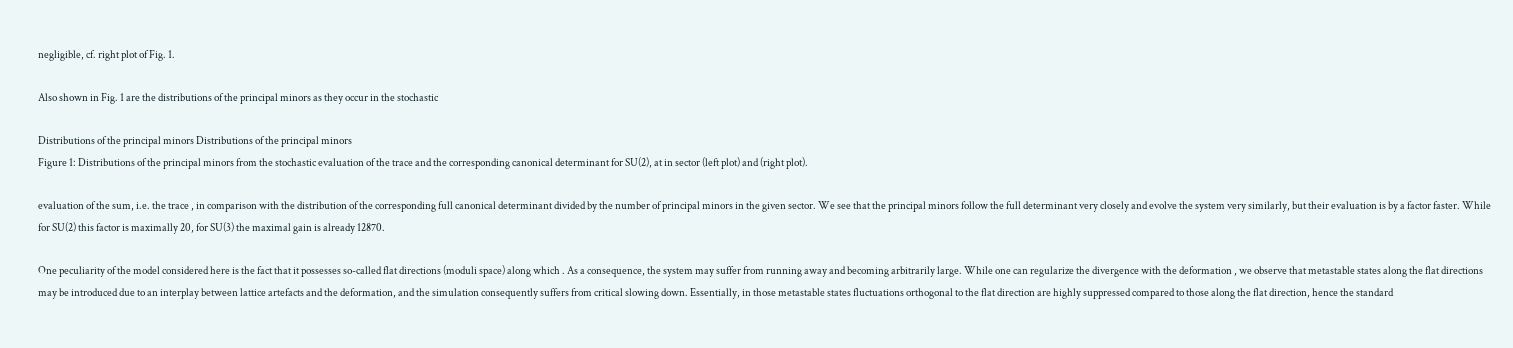negligible, cf. right plot of Fig. 1.

Also shown in Fig. 1 are the distributions of the principal minors as they occur in the stochastic

Distributions of the principal minors Distributions of the principal minors
Figure 1: Distributions of the principal minors from the stochastic evaluation of the trace and the corresponding canonical determinant for SU(2), at in sector (left plot) and (right plot).

evaluation of the sum, i.e. the trace , in comparison with the distribution of the corresponding full canonical determinant divided by the number of principal minors in the given sector. We see that the principal minors follow the full determinant very closely and evolve the system very similarly, but their evaluation is by a factor faster. While for SU(2) this factor is maximally 20, for SU(3) the maximal gain is already 12870.

One peculiarity of the model considered here is the fact that it possesses so-called flat directions (moduli space) along which . As a consequence, the system may suffer from running away and becoming arbitrarily large. While one can regularize the divergence with the deformation , we observe that metastable states along the flat directions may be introduced due to an interplay between lattice artefacts and the deformation, and the simulation consequently suffers from critical slowing down. Essentially, in those metastable states fluctuations orthogonal to the flat direction are highly suppressed compared to those along the flat direction, hence the standard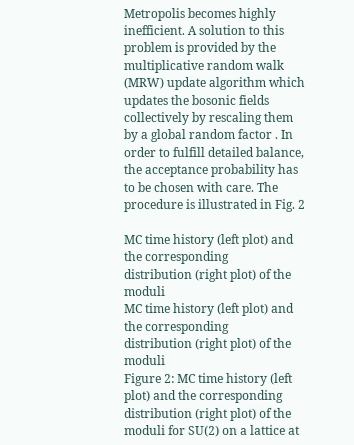Metropolis becomes highly inefficient. A solution to this problem is provided by the multiplicative random walk (MRW) update algorithm which updates the bosonic fields collectively by rescaling them by a global random factor . In order to fulfill detailed balance, the acceptance probability has to be chosen with care. The procedure is illustrated in Fig. 2

MC time history (left plot) and the corresponding
distribution (right plot) of the moduli
MC time history (left plot) and the corresponding
distribution (right plot) of the moduli
Figure 2: MC time history (left plot) and the corresponding distribution (right plot) of the moduli for SU(2) on a lattice at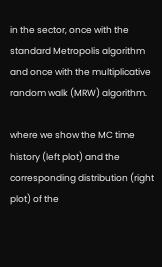in the sector, once with the standard Metropolis algorithm and once with the multiplicative random walk (MRW) algorithm.

where we show the MC time history (left plot) and the corresponding distribution (right plot) of the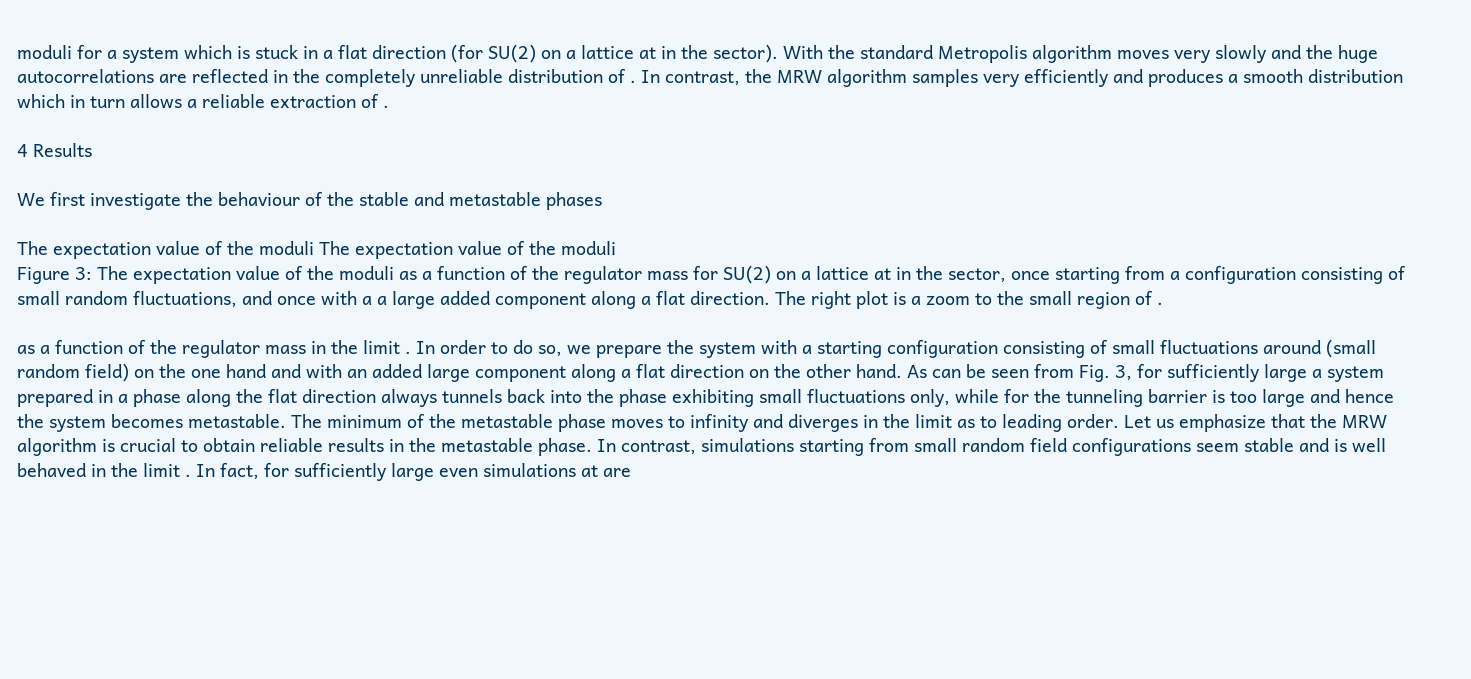moduli for a system which is stuck in a flat direction (for SU(2) on a lattice at in the sector). With the standard Metropolis algorithm moves very slowly and the huge autocorrelations are reflected in the completely unreliable distribution of . In contrast, the MRW algorithm samples very efficiently and produces a smooth distribution which in turn allows a reliable extraction of .

4 Results

We first investigate the behaviour of the stable and metastable phases

The expectation value of the moduli The expectation value of the moduli
Figure 3: The expectation value of the moduli as a function of the regulator mass for SU(2) on a lattice at in the sector, once starting from a configuration consisting of small random fluctuations, and once with a a large added component along a flat direction. The right plot is a zoom to the small region of .

as a function of the regulator mass in the limit . In order to do so, we prepare the system with a starting configuration consisting of small fluctuations around (small random field) on the one hand and with an added large component along a flat direction on the other hand. As can be seen from Fig. 3, for sufficiently large a system prepared in a phase along the flat direction always tunnels back into the phase exhibiting small fluctuations only, while for the tunneling barrier is too large and hence the system becomes metastable. The minimum of the metastable phase moves to infinity and diverges in the limit as to leading order. Let us emphasize that the MRW algorithm is crucial to obtain reliable results in the metastable phase. In contrast, simulations starting from small random field configurations seem stable and is well behaved in the limit . In fact, for sufficiently large even simulations at are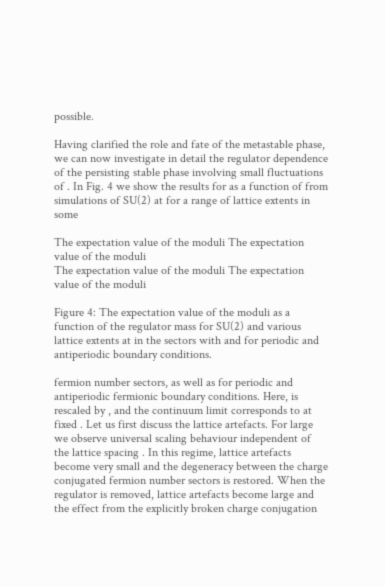possible.

Having clarified the role and fate of the metastable phase, we can now investigate in detail the regulator dependence of the persisting stable phase involving small fluctuations of . In Fig. 4 we show the results for as a function of from simulations of SU(2) at for a range of lattice extents in some

The expectation value of the moduli The expectation value of the moduli
The expectation value of the moduli The expectation value of the moduli

Figure 4: The expectation value of the moduli as a function of the regulator mass for SU(2) and various lattice extents at in the sectors with and for periodic and antiperiodic boundary conditions.

fermion number sectors, as well as for periodic and antiperiodic fermionic boundary conditions. Here, is rescaled by , and the continuum limit corresponds to at fixed . Let us first discuss the lattice artefacts. For large we observe universal scaling behaviour independent of the lattice spacing . In this regime, lattice artefacts become very small and the degeneracy between the charge conjugated fermion number sectors is restored. When the regulator is removed, lattice artefacts become large and the effect from the explicitly broken charge conjugation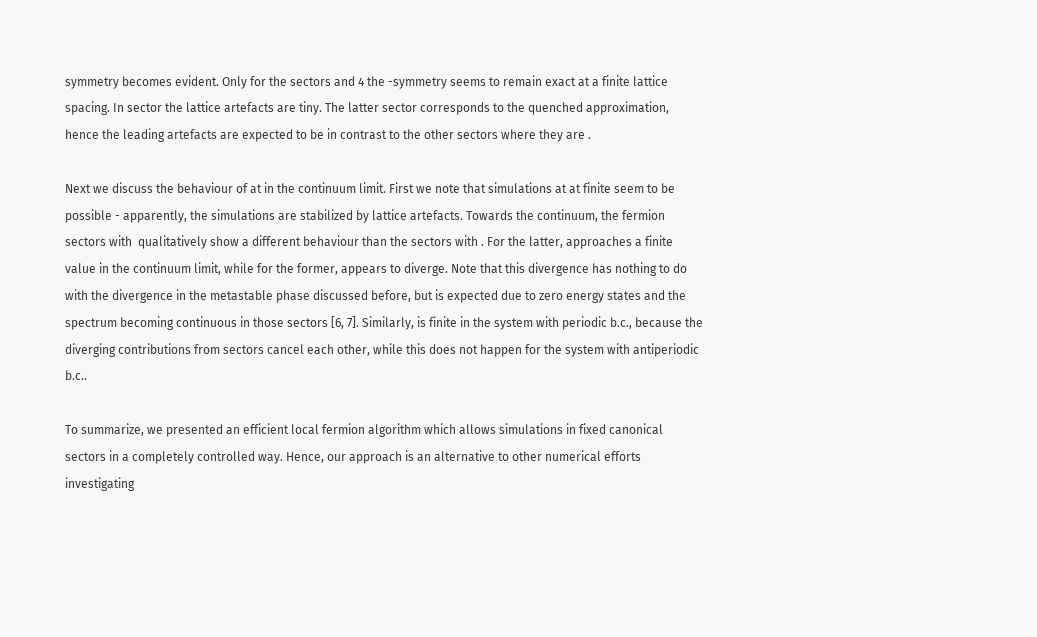symmetry becomes evident. Only for the sectors and 4 the -symmetry seems to remain exact at a finite lattice spacing. In sector the lattice artefacts are tiny. The latter sector corresponds to the quenched approximation, hence the leading artefacts are expected to be in contrast to the other sectors where they are .

Next we discuss the behaviour of at in the continuum limit. First we note that simulations at at finite seem to be possible - apparently, the simulations are stabilized by lattice artefacts. Towards the continuum, the fermion sectors with  qualitatively show a different behaviour than the sectors with . For the latter, approaches a finite value in the continuum limit, while for the former, appears to diverge. Note that this divergence has nothing to do with the divergence in the metastable phase discussed before, but is expected due to zero energy states and the spectrum becoming continuous in those sectors [6, 7]. Similarly, is finite in the system with periodic b.c., because the diverging contributions from sectors cancel each other, while this does not happen for the system with antiperiodic b.c..

To summarize, we presented an efficient local fermion algorithm which allows simulations in fixed canonical sectors in a completely controlled way. Hence, our approach is an alternative to other numerical efforts investigating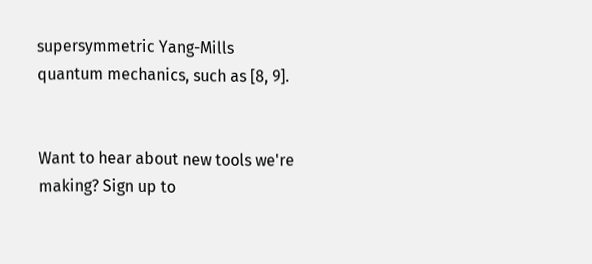supersymmetric Yang-Mills quantum mechanics, such as [8, 9].


Want to hear about new tools we're making? Sign up to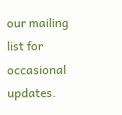our mailing list for occasional updates.